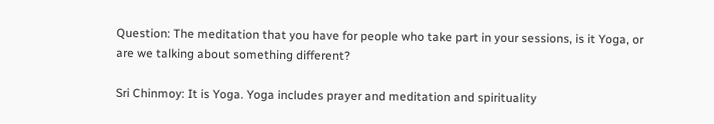Question: The meditation that you have for people who take part in your sessions, is it Yoga, or are we talking about something different?

Sri Chinmoy: It is Yoga. Yoga includes prayer and meditation and spirituality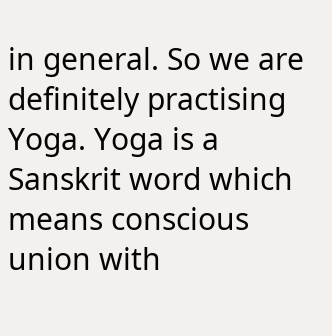in general. So we are definitely practising Yoga. Yoga is a Sanskrit word which means conscious union with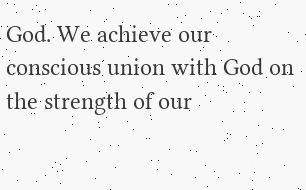God. We achieve our conscious union with God on the strength of our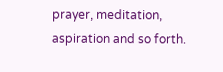prayer, meditation, aspiration and so forth.